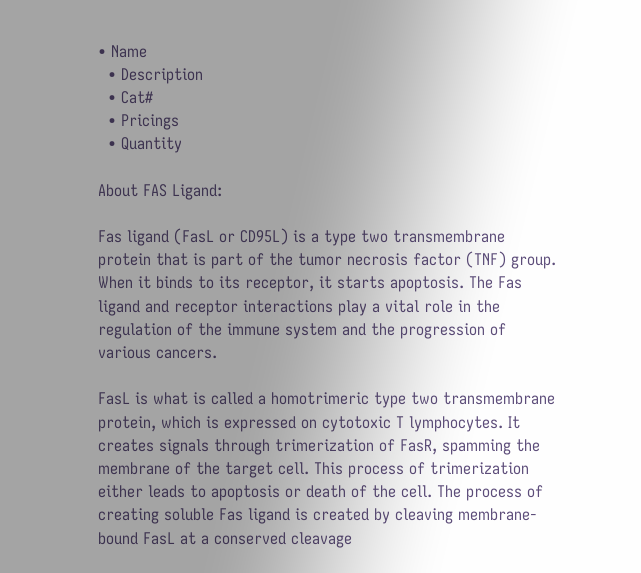• Name
  • Description
  • Cat#
  • Pricings
  • Quantity

About FAS Ligand:

Fas ligand (FasL or CD95L) is a type two transmembrane protein that is part of the tumor necrosis factor (TNF) group. When it binds to its receptor, it starts apoptosis. The Fas ligand and receptor interactions play a vital role in the regulation of the immune system and the progression of various cancers.

FasL is what is called a homotrimeric type two transmembrane protein, which is expressed on cytotoxic T lymphocytes. It creates signals through trimerization of FasR, spamming the membrane of the target cell. This process of trimerization either leads to apoptosis or death of the cell. The process of creating soluble Fas ligand is created by cleaving membrane-bound FasL at a conserved cleavage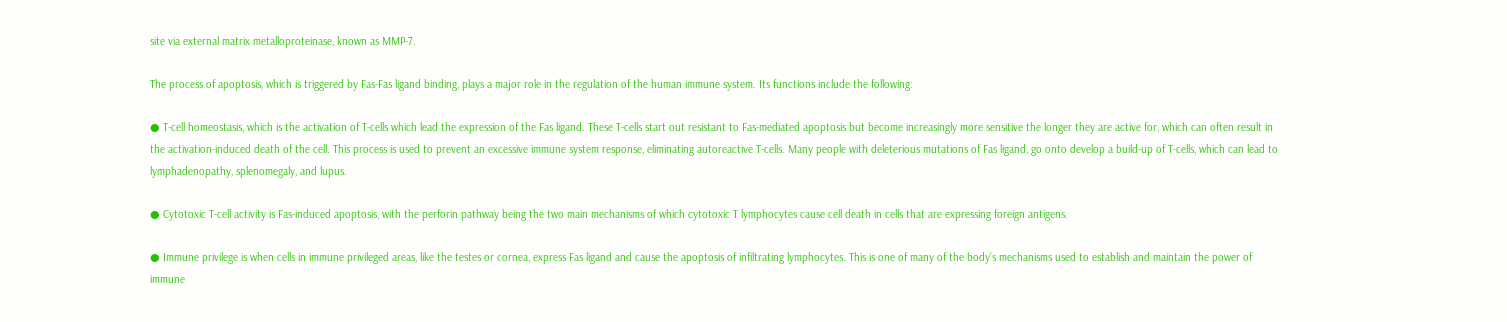site via external matrix metalloproteinase, known as MMP-7.

The process of apoptosis, which is triggered by Fas-Fas ligand binding, plays a major role in the regulation of the human immune system. Its functions include the following:

● T-cell homeostasis, which is the activation of T-cells which lead the expression of the Fas ligand. These T-cells start out resistant to Fas-mediated apoptosis but become increasingly more sensitive the longer they are active for, which can often result in the activation-induced death of the cell. This process is used to prevent an excessive immune system response, eliminating autoreactive T-cells. Many people with deleterious mutations of Fas ligand, go onto develop a build-up of T-cells, which can lead to lymphadenopathy, splenomegaly, and lupus.

● Cytotoxic T-cell activity is Fas-induced apoptosis, with the perforin pathway being the two main mechanisms of which cytotoxic T lymphocytes cause cell death in cells that are expressing foreign antigens.

● Immune privilege is when cells in immune privileged areas, like the testes or cornea, express Fas ligand and cause the apoptosis of infiltrating lymphocytes. This is one of many of the body’s mechanisms used to establish and maintain the power of immune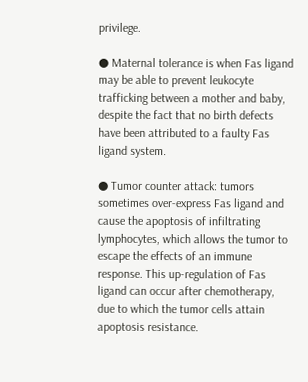privilege.

● Maternal tolerance is when Fas ligand may be able to prevent leukocyte trafficking between a mother and baby, despite the fact that no birth defects have been attributed to a faulty Fas ligand system.

● Tumor counter attack: tumors sometimes over-express Fas ligand and cause the apoptosis of infiltrating lymphocytes, which allows the tumor to escape the effects of an immune response. This up-regulation of Fas ligand can occur after chemotherapy, due to which the tumor cells attain apoptosis resistance.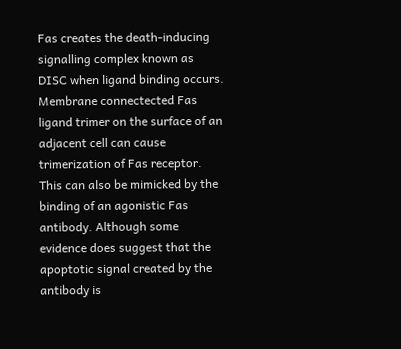Fas creates the death-inducing signalling complex known as DISC when ligand binding occurs. Membrane connectected Fas ligand trimer on the surface of an adjacent cell can cause trimerization of Fas receptor. This can also be mimicked by the binding of an agonistic Fas antibody. Although some evidence does suggest that the apoptotic signal created by the antibody is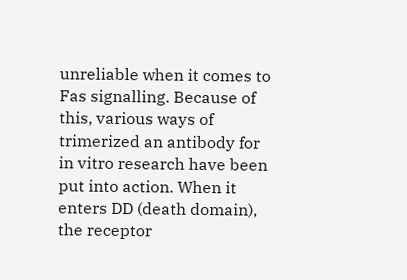unreliable when it comes to Fas signalling. Because of this, various ways of trimerized an antibody for in vitro research have been put into action. When it enters DD (death domain), the receptor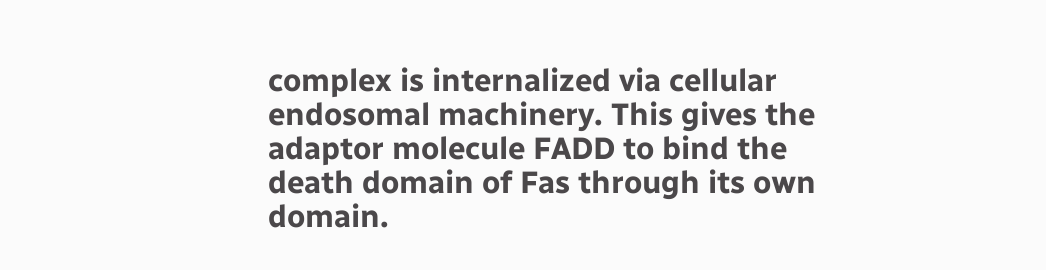complex is internalized via cellular endosomal machinery. This gives the adaptor molecule FADD to bind the death domain of Fas through its own domain.